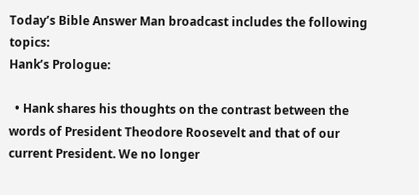Today’s Bible Answer Man broadcast includes the following topics:
Hank’s Prologue:

  • Hank shares his thoughts on the contrast between the words of President Theodore Roosevelt and that of our current President. We no longer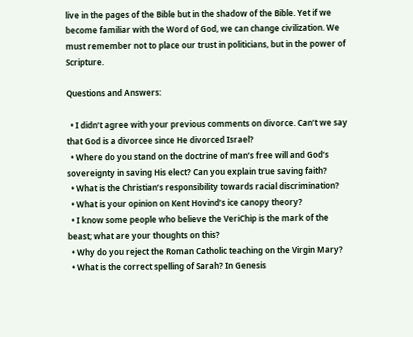live in the pages of the Bible but in the shadow of the Bible. Yet if we become familiar with the Word of God, we can change civilization. We must remember not to place our trust in politicians, but in the power of Scripture.

Questions and Answers:

  • I didn’t agree with your previous comments on divorce. Can’t we say that God is a divorcee since He divorced Israel?
  • Where do you stand on the doctrine of man’s free will and God’s sovereignty in saving His elect? Can you explain true saving faith?
  • What is the Christian’s responsibility towards racial discrimination?
  • What is your opinion on Kent Hovind’s ice canopy theory?
  • I know some people who believe the VeriChip is the mark of the beast; what are your thoughts on this?
  • Why do you reject the Roman Catholic teaching on the Virgin Mary?
  • What is the correct spelling of Sarah? In Genesis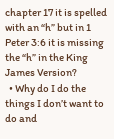chapter 17 it is spelled with an “h” but in 1 Peter 3:6 it is missing the “h” in the King James Version?
  • Why do I do the things I don’t want to do and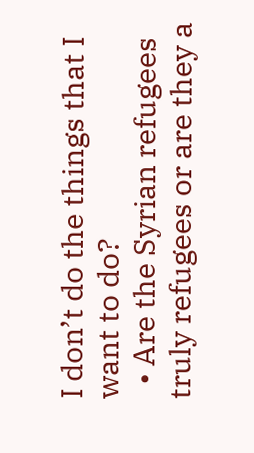I don’t do the things that I want to do?
  • Are the Syrian refugees truly refugees or are they a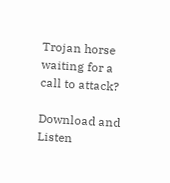Trojan horse waiting for a call to attack?

Download and Listen